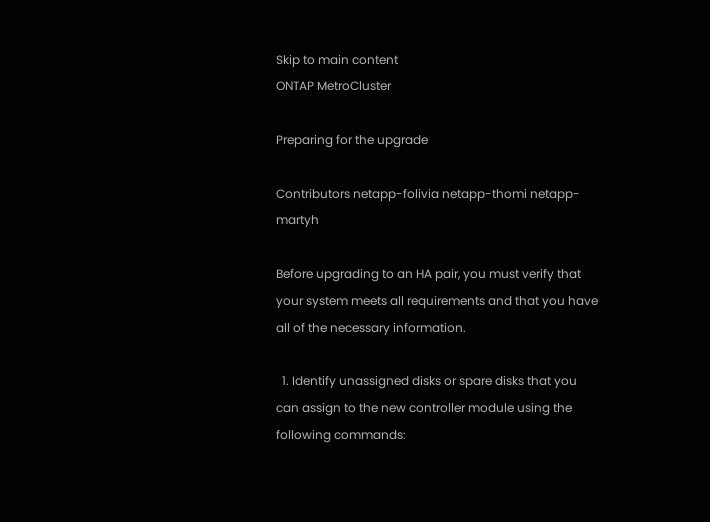Skip to main content
ONTAP MetroCluster

Preparing for the upgrade

Contributors netapp-folivia netapp-thomi netapp-martyh

Before upgrading to an HA pair, you must verify that your system meets all requirements and that you have all of the necessary information.

  1. Identify unassigned disks or spare disks that you can assign to the new controller module using the following commands: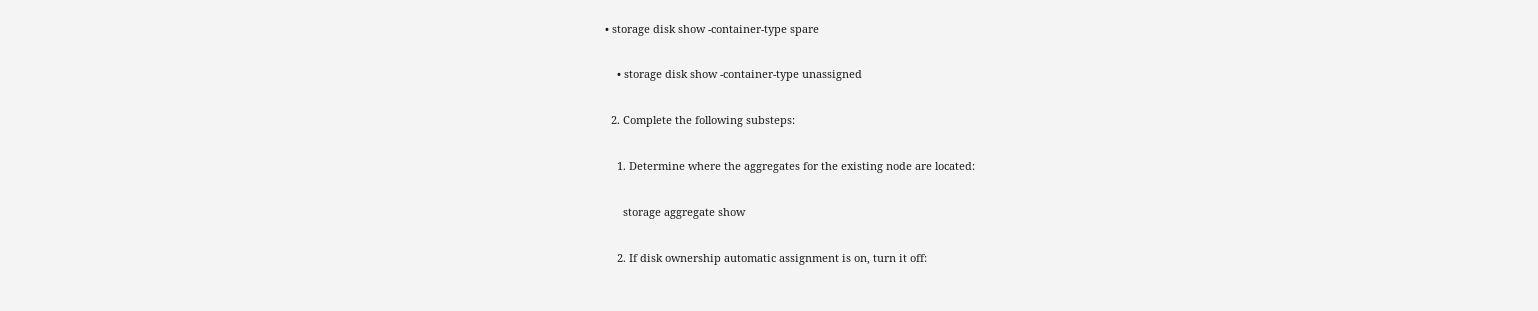• storage disk show -container-type spare

    • storage disk show -container-type unassigned

  2. Complete the following substeps:

    1. Determine where the aggregates for the existing node are located:

      storage aggregate show

    2. If disk ownership automatic assignment is on, turn it off: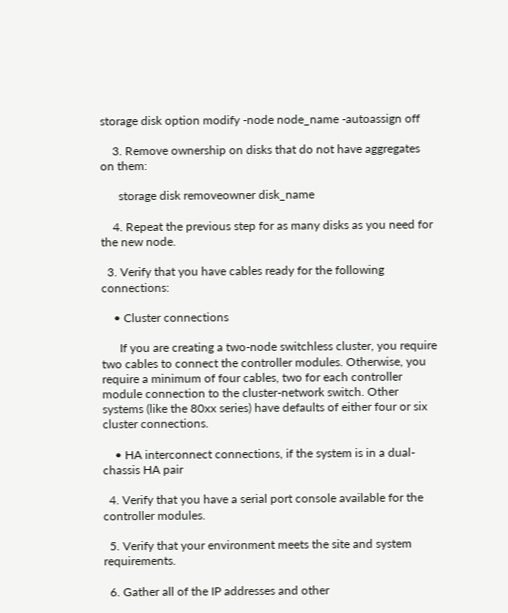storage disk option modify -node node_name -autoassign off

    3. Remove ownership on disks that do not have aggregates on them:

      storage disk removeowner disk_name

    4. Repeat the previous step for as many disks as you need for the new node.

  3. Verify that you have cables ready for the following connections:

    • Cluster connections

      If you are creating a two-node switchless cluster, you require two cables to connect the controller modules. Otherwise, you require a minimum of four cables, two for each controller module connection to the cluster-network switch. Other systems (like the 80xx series) have defaults of either four or six cluster connections.

    • HA interconnect connections, if the system is in a dual-chassis HA pair

  4. Verify that you have a serial port console available for the controller modules.

  5. Verify that your environment meets the site and system requirements.

  6. Gather all of the IP addresses and other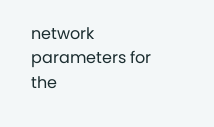network parameters for the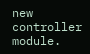new controller module.